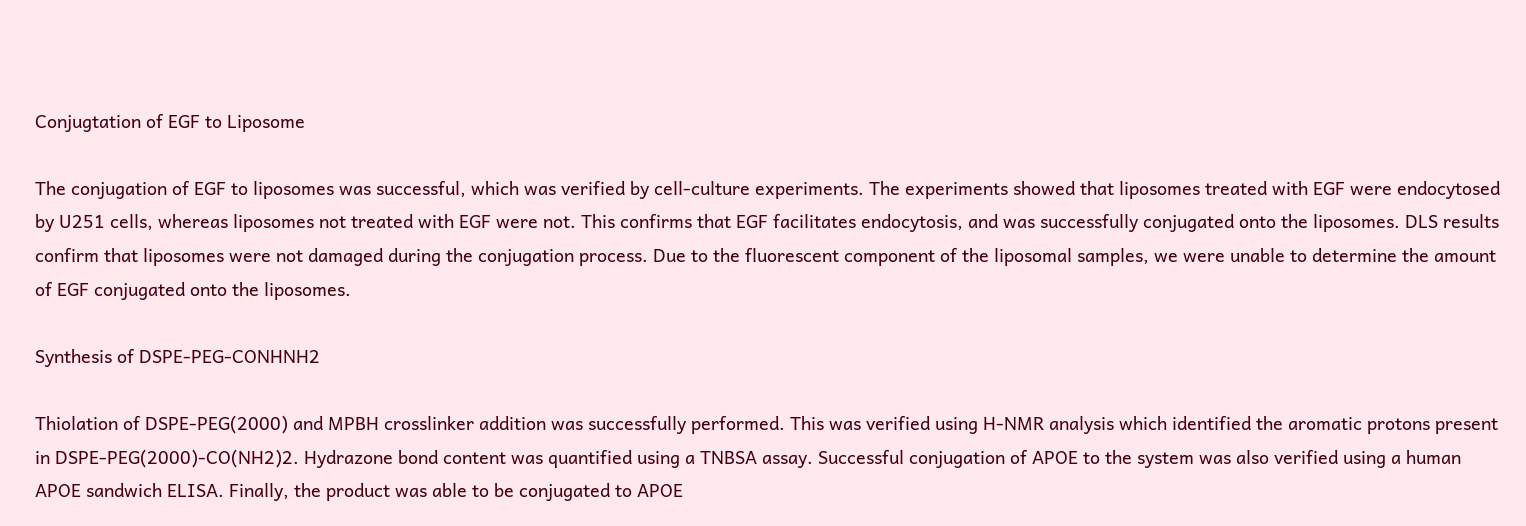Conjugtation of EGF to Liposome

The conjugation of EGF to liposomes was successful, which was verified by cell-culture experiments. The experiments showed that liposomes treated with EGF were endocytosed by U251 cells, whereas liposomes not treated with EGF were not. This confirms that EGF facilitates endocytosis, and was successfully conjugated onto the liposomes. DLS results confirm that liposomes were not damaged during the conjugation process. Due to the fluorescent component of the liposomal samples, we were unable to determine the amount of EGF conjugated onto the liposomes.

Synthesis of DSPE-PEG-CONHNH2

Thiolation of DSPE-PEG(2000) and MPBH crosslinker addition was successfully performed. This was verified using H-NMR analysis which identified the aromatic protons present in DSPE-PEG(2000)-CO(NH2)2. Hydrazone bond content was quantified using a TNBSA assay. Successful conjugation of APOE to the system was also verified using a human APOE sandwich ELISA. Finally, the product was able to be conjugated to APOE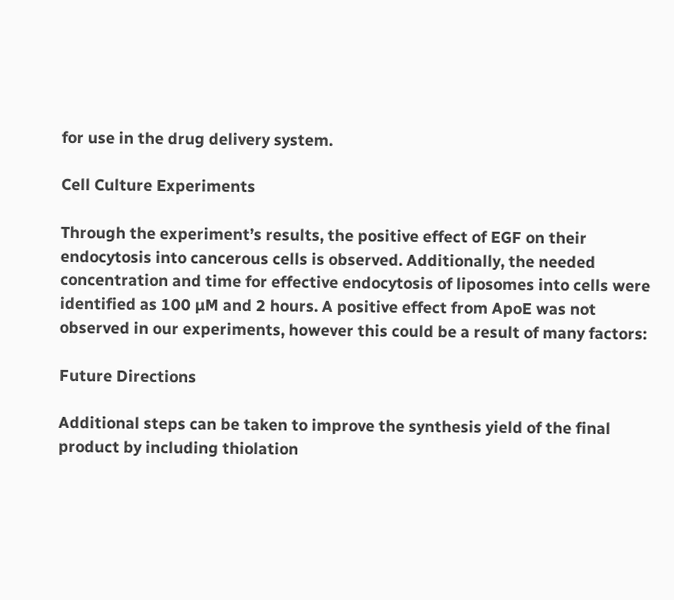for use in the drug delivery system.

Cell Culture Experiments

Through the experiment’s results, the positive effect of EGF on their endocytosis into cancerous cells is observed. Additionally, the needed concentration and time for effective endocytosis of liposomes into cells were identified as 100 µM and 2 hours. A positive effect from ApoE was not observed in our experiments, however this could be a result of many factors:

Future Directions

Additional steps can be taken to improve the synthesis yield of the final product by including thiolation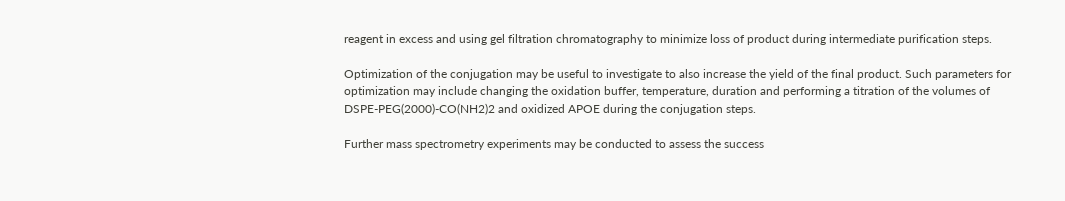reagent in excess and using gel filtration chromatography to minimize loss of product during intermediate purification steps.

Optimization of the conjugation may be useful to investigate to also increase the yield of the final product. Such parameters for optimization may include changing the oxidation buffer, temperature, duration and performing a titration of the volumes of DSPE-PEG(2000)-CO(NH2)2 and oxidized APOE during the conjugation steps.

Further mass spectrometry experiments may be conducted to assess the success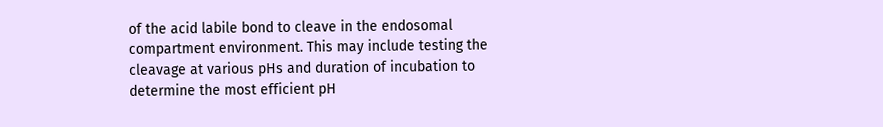of the acid labile bond to cleave in the endosomal compartment environment. This may include testing the cleavage at various pHs and duration of incubation to determine the most efficient pH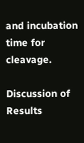and incubation time for cleavage.

Discussion of Results